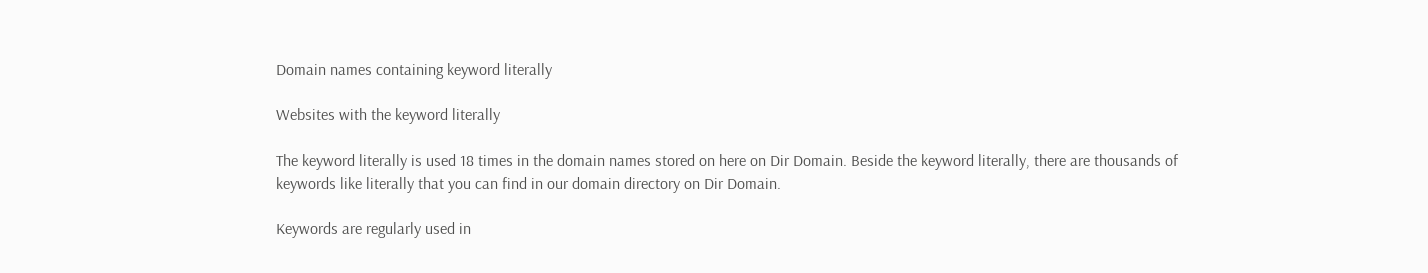Domain names containing keyword literally

Websites with the keyword literally

The keyword literally is used 18 times in the domain names stored on here on Dir Domain. Beside the keyword literally, there are thousands of keywords like literally that you can find in our domain directory on Dir Domain.

Keywords are regularly used in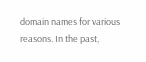domain names for various reasons. In the past,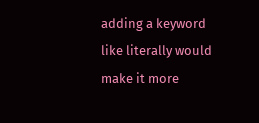adding a keyword like literally would make it more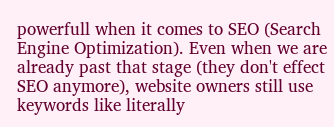powerfull when it comes to SEO (Search Engine Optimization). Even when we are already past that stage (they don't effect SEO anymore), website owners still use keywords like literally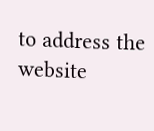to address the website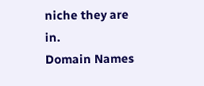niche they are in.
Domain Names